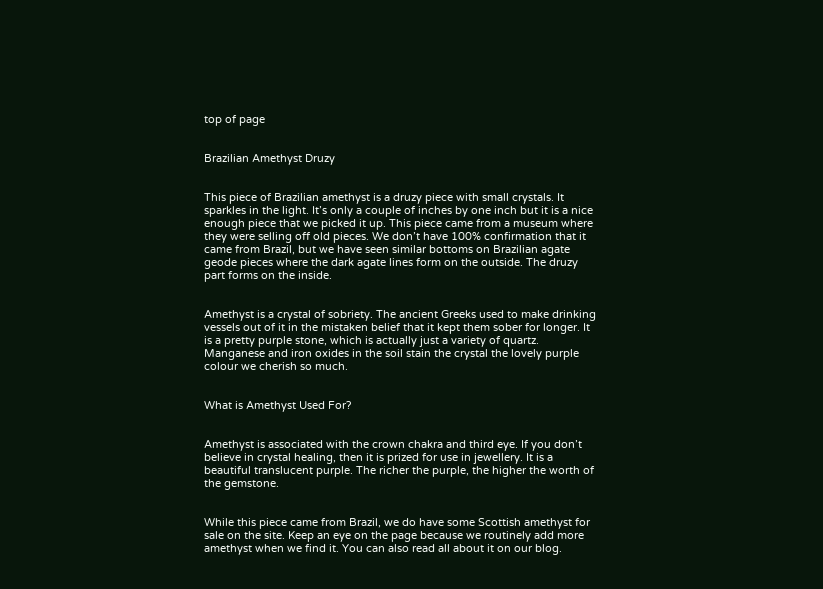top of page


Brazilian Amethyst Druzy


This piece of Brazilian amethyst is a druzy piece with small crystals. It sparkles in the light. It’s only a couple of inches by one inch but it is a nice enough piece that we picked it up. This piece came from a museum where they were selling off old pieces. We don’t have 100% confirmation that it came from Brazil, but we have seen similar bottoms on Brazilian agate geode pieces where the dark agate lines form on the outside. The druzy part forms on the inside.


Amethyst is a crystal of sobriety. The ancient Greeks used to make drinking vessels out of it in the mistaken belief that it kept them sober for longer. It is a pretty purple stone, which is actually just a variety of quartz. Manganese and iron oxides in the soil stain the crystal the lovely purple colour we cherish so much.


What is Amethyst Used For?


Amethyst is associated with the crown chakra and third eye. If you don’t believe in crystal healing, then it is prized for use in jewellery. It is a beautiful translucent purple. The richer the purple, the higher the worth of the gemstone.


While this piece came from Brazil, we do have some Scottish amethyst for sale on the site. Keep an eye on the page because we routinely add more amethyst when we find it. You can also read all about it on our blog.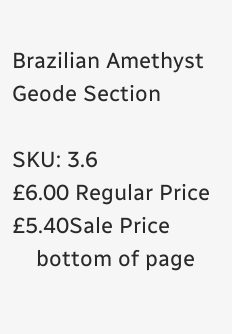Brazilian Amethyst Geode Section

SKU: 3.6
£6.00 Regular Price
£5.40Sale Price
    bottom of page